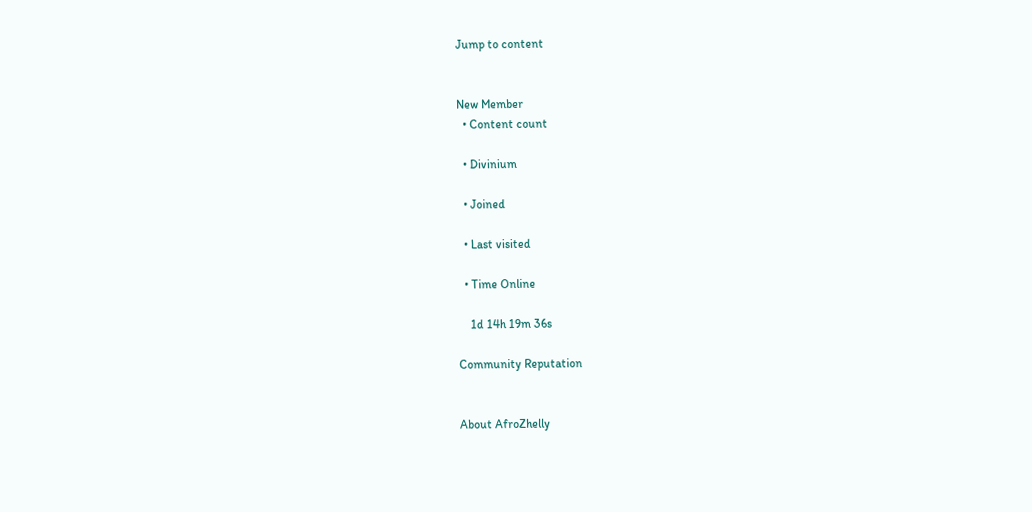Jump to content


New Member
  • Content count

  • Divinium

  • Joined

  • Last visited

  • Time Online

    1d 14h 19m 36s

Community Reputation


About AfroZhelly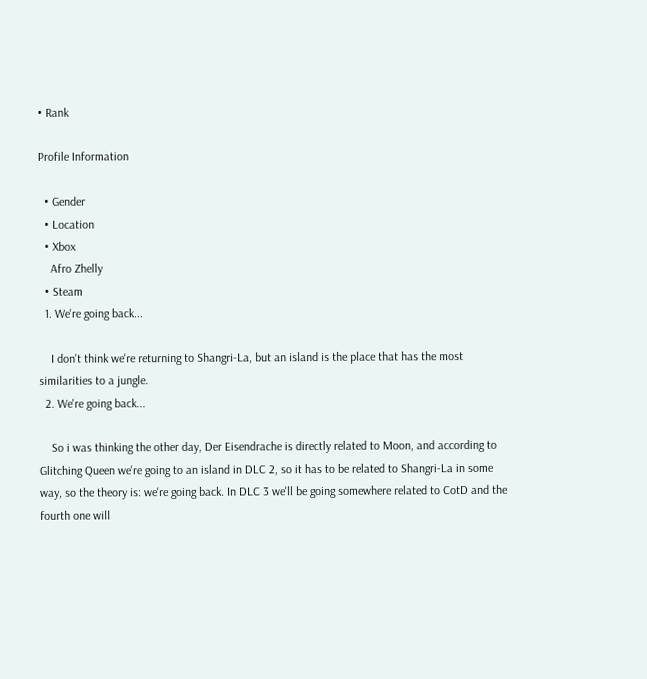• Rank

Profile Information

  • Gender
  • Location
  • Xbox
    Afro Zhelly
  • Steam
  1. We're going back...

    I don't think we're returning to Shangri-La, but an island is the place that has the most similarities to a jungle.
  2. We're going back...

    So i was thinking the other day, Der Eisendrache is directly related to Moon, and according to Glitching Queen we're going to an island in DLC 2, so it has to be related to Shangri-La in some way, so the theory is: we're going back. In DLC 3 we'll be going somewhere related to CotD and the fourth one will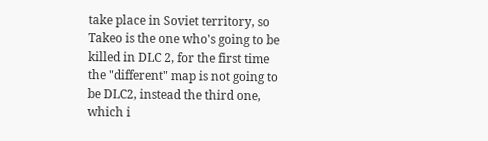take place in Soviet territory, so Takeo is the one who's going to be killed in DLC 2, for the first time the "different" map is not going to be DLC2, instead the third one, which i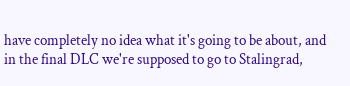have completely no idea what it's going to be about, and in the final DLC we're supposed to go to Stalingrad,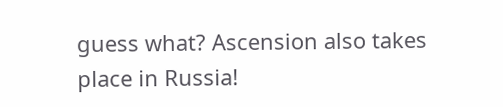guess what? Ascension also takes place in Russia!